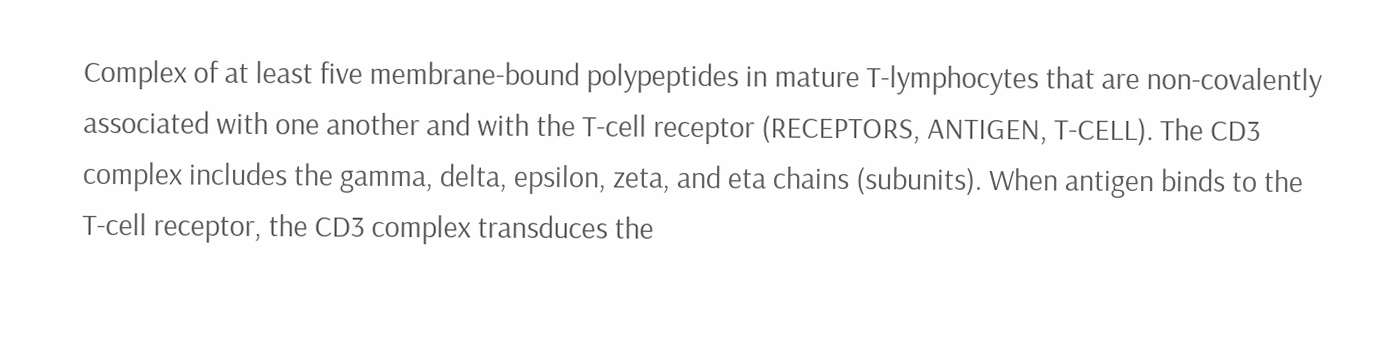Complex of at least five membrane-bound polypeptides in mature T-lymphocytes that are non-covalently associated with one another and with the T-cell receptor (RECEPTORS, ANTIGEN, T-CELL). The CD3 complex includes the gamma, delta, epsilon, zeta, and eta chains (subunits). When antigen binds to the T-cell receptor, the CD3 complex transduces the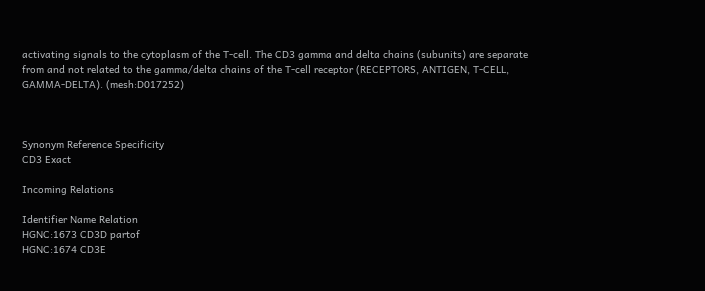activating signals to the cytoplasm of the T-cell. The CD3 gamma and delta chains (subunits) are separate from and not related to the gamma/delta chains of the T-cell receptor (RECEPTORS, ANTIGEN, T-CELL, GAMMA-DELTA). (mesh:D017252)



Synonym Reference Specificity
CD3 Exact

Incoming Relations

Identifier Name Relation
HGNC:1673 CD3D partof
HGNC:1674 CD3E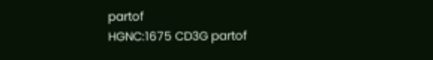partof
HGNC:1675 CD3G partof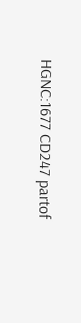HGNC:1677 CD247 partof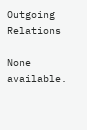Outgoing Relations

None available.